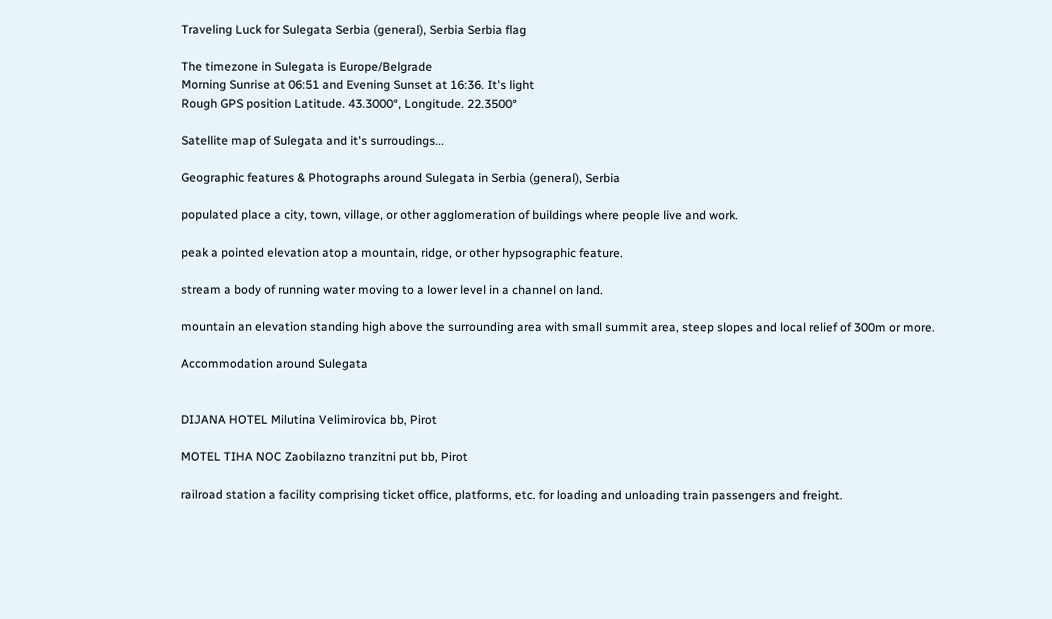Traveling Luck for Sulegata Serbia (general), Serbia Serbia flag

The timezone in Sulegata is Europe/Belgrade
Morning Sunrise at 06:51 and Evening Sunset at 16:36. It's light
Rough GPS position Latitude. 43.3000°, Longitude. 22.3500°

Satellite map of Sulegata and it's surroudings...

Geographic features & Photographs around Sulegata in Serbia (general), Serbia

populated place a city, town, village, or other agglomeration of buildings where people live and work.

peak a pointed elevation atop a mountain, ridge, or other hypsographic feature.

stream a body of running water moving to a lower level in a channel on land.

mountain an elevation standing high above the surrounding area with small summit area, steep slopes and local relief of 300m or more.

Accommodation around Sulegata


DIJANA HOTEL Milutina Velimirovica bb, Pirot

MOTEL TIHA NOC Zaobilazno tranzitni put bb, Pirot

railroad station a facility comprising ticket office, platforms, etc. for loading and unloading train passengers and freight.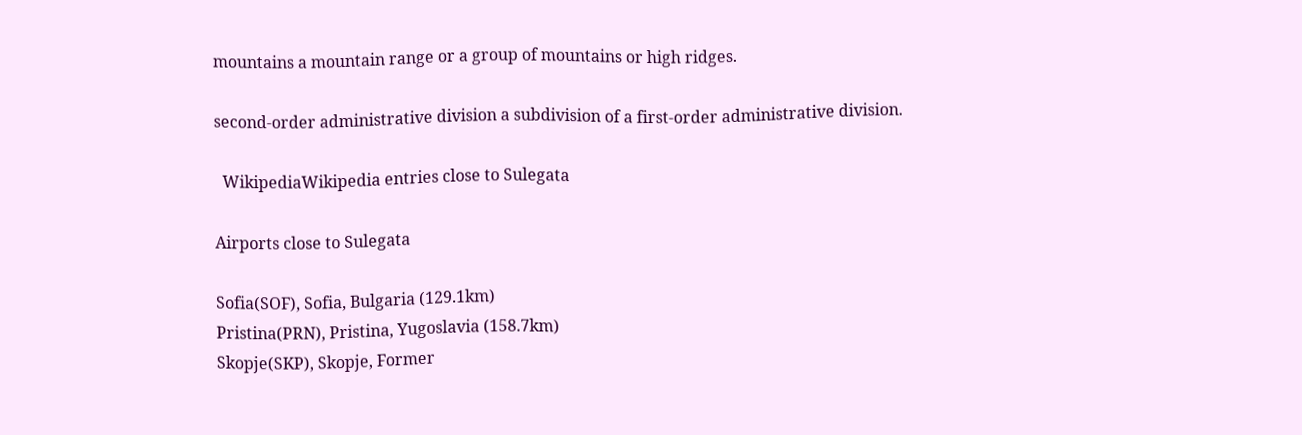mountains a mountain range or a group of mountains or high ridges.

second-order administrative division a subdivision of a first-order administrative division.

  WikipediaWikipedia entries close to Sulegata

Airports close to Sulegata

Sofia(SOF), Sofia, Bulgaria (129.1km)
Pristina(PRN), Pristina, Yugoslavia (158.7km)
Skopje(SKP), Skopje, Former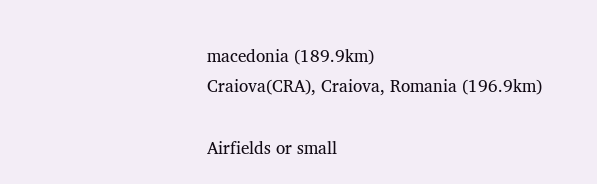macedonia (189.9km)
Craiova(CRA), Craiova, Romania (196.9km)

Airfields or small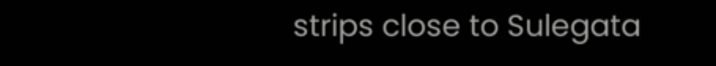strips close to Sulegata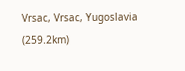Vrsac, Vrsac, Yugoslavia (259.2km)